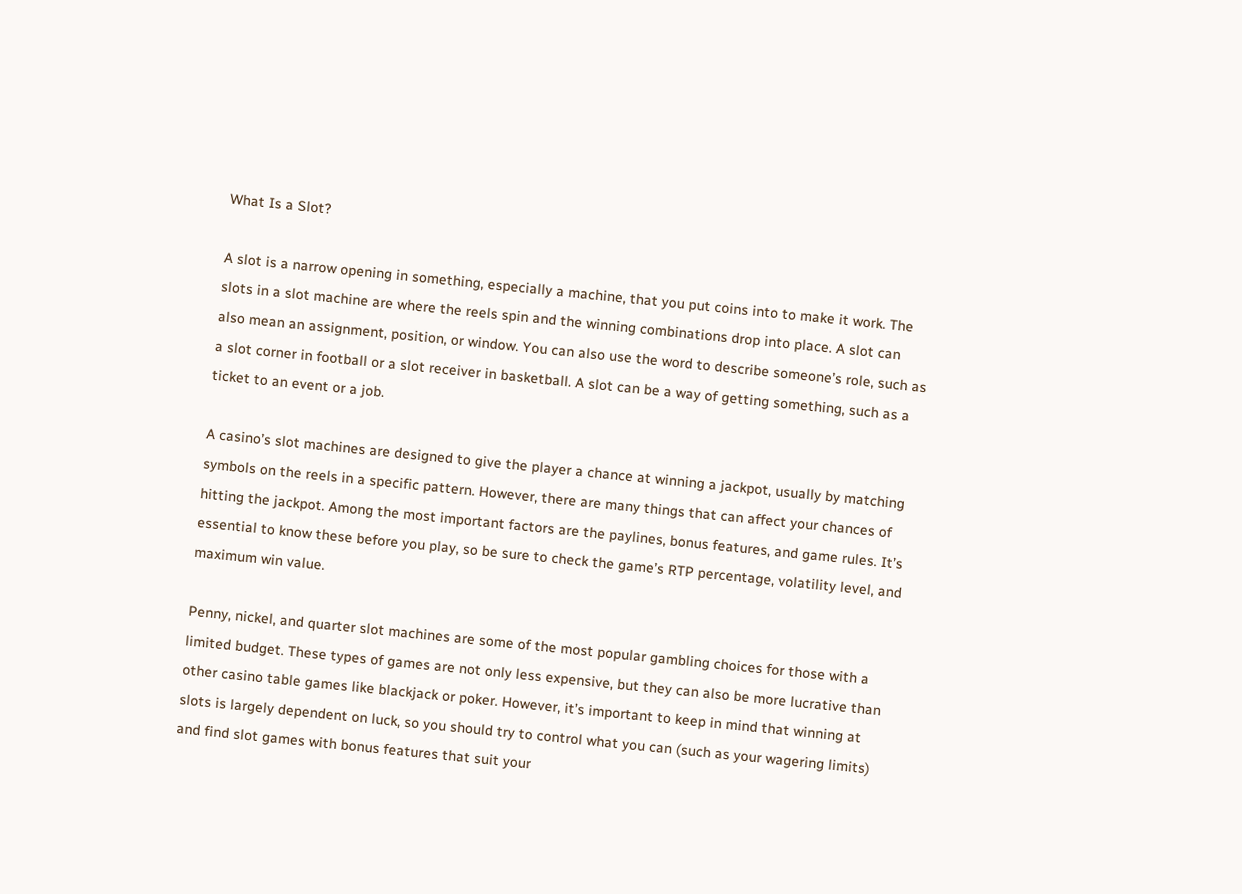What Is a Slot?

A slot is a narrow opening in something, especially a machine, that you put coins into to make it work. The slots in a slot machine are where the reels spin and the winning combinations drop into place. A slot can also mean an assignment, position, or window. You can also use the word to describe someone’s role, such as a slot corner in football or a slot receiver in basketball. A slot can be a way of getting something, such as a ticket to an event or a job.

A casino’s slot machines are designed to give the player a chance at winning a jackpot, usually by matching symbols on the reels in a specific pattern. However, there are many things that can affect your chances of hitting the jackpot. Among the most important factors are the paylines, bonus features, and game rules. It’s essential to know these before you play, so be sure to check the game’s RTP percentage, volatility level, and maximum win value.

Penny, nickel, and quarter slot machines are some of the most popular gambling choices for those with a limited budget. These types of games are not only less expensive, but they can also be more lucrative than other casino table games like blackjack or poker. However, it’s important to keep in mind that winning at slots is largely dependent on luck, so you should try to control what you can (such as your wagering limits) and find slot games with bonus features that suit your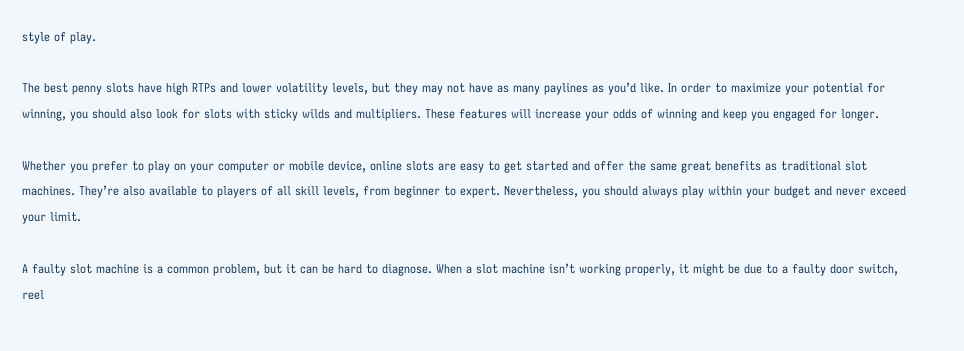style of play.

The best penny slots have high RTPs and lower volatility levels, but they may not have as many paylines as you’d like. In order to maximize your potential for winning, you should also look for slots with sticky wilds and multipliers. These features will increase your odds of winning and keep you engaged for longer.

Whether you prefer to play on your computer or mobile device, online slots are easy to get started and offer the same great benefits as traditional slot machines. They’re also available to players of all skill levels, from beginner to expert. Nevertheless, you should always play within your budget and never exceed your limit.

A faulty slot machine is a common problem, but it can be hard to diagnose. When a slot machine isn’t working properly, it might be due to a faulty door switch, reel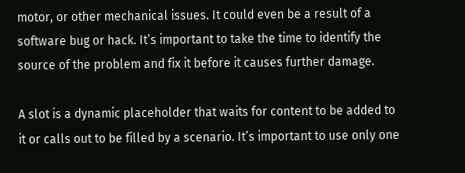motor, or other mechanical issues. It could even be a result of a software bug or hack. It’s important to take the time to identify the source of the problem and fix it before it causes further damage.

A slot is a dynamic placeholder that waits for content to be added to it or calls out to be filled by a scenario. It’s important to use only one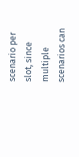scenario per slot, since multiple scenarios can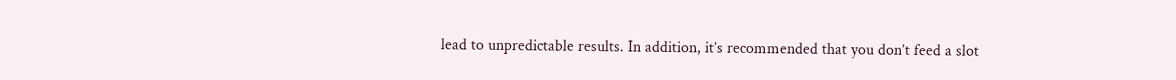lead to unpredictable results. In addition, it’s recommended that you don’t feed a slot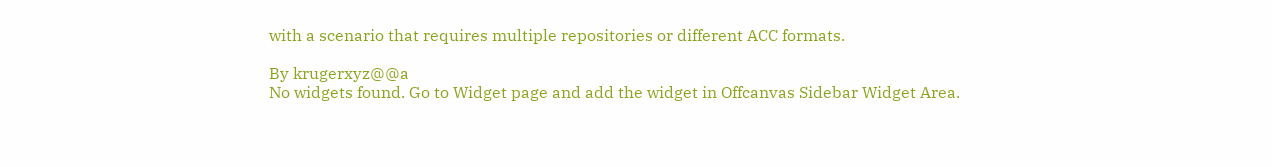with a scenario that requires multiple repositories or different ACC formats.

By krugerxyz@@a
No widgets found. Go to Widget page and add the widget in Offcanvas Sidebar Widget Area.